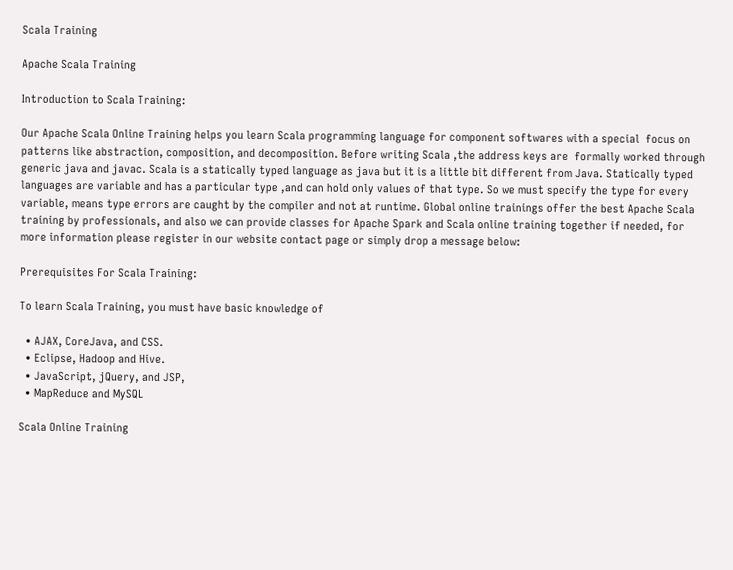Scala Training

Apache Scala Training

Introduction to Scala Training:

Our Apache Scala Online Training helps you learn Scala programming language for component softwares with a special  focus on patterns like abstraction, composition, and decomposition. Before writing Scala ,the address keys are  formally worked through generic java and javac. Scala is a statically typed language as java but it is a little bit different from Java. Statically typed languages are variable and has a particular type ,and can hold only values of that type. So we must specify the type for every variable, means type errors are caught by the compiler and not at runtime. Global online trainings offer the best Apache Scala training by professionals, and also we can provide classes for Apache Spark and Scala online training together if needed, for more information please register in our website contact page or simply drop a message below:

Prerequisites For Scala Training:

To learn Scala Training, you must have basic knowledge of

  • AJAX, CoreJava, and CSS.
  • Eclipse, Hadoop and Hive.
  • JavaScript, jQuery, and JSP,
  • MapReduce and MySQL

Scala Online Training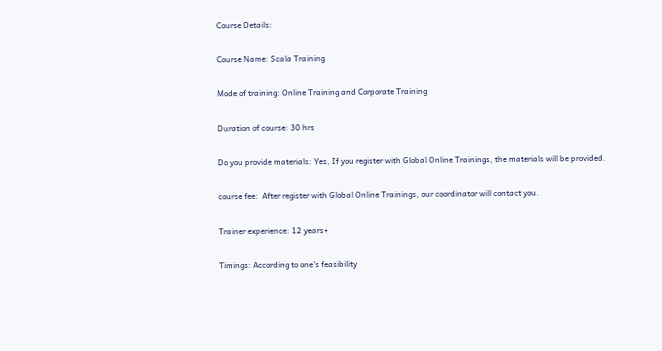Course Details:

Course Name: Scala Training

Mode of training: Online Training and Corporate Training

Duration of course: 30 hrs

Do you provide materials: Yes, If you register with Global Online Trainings, the materials will be provided.

course fee:  After register with Global Online Trainings, our coordinator will contact you.

Trainer experience: 12 years+

Timings: According to one’s feasibility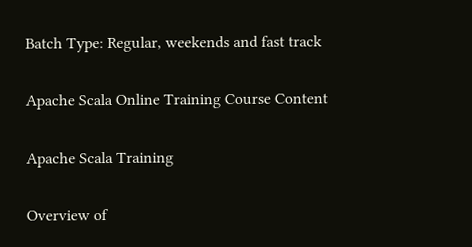Batch Type: Regular, weekends and fast track

Apache Scala Online Training Course Content

Apache Scala Training

Overview of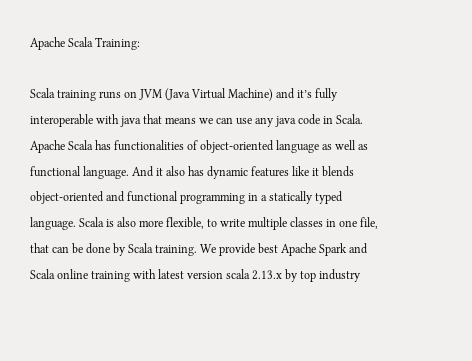Apache Scala Training:

Scala training runs on JVM (Java Virtual Machine) and it’s fully interoperable with java that means we can use any java code in Scala. Apache Scala has functionalities of object-oriented language as well as functional language. And it also has dynamic features like it blends object-oriented and functional programming in a statically typed language. Scala is also more flexible, to write multiple classes in one file, that can be done by Scala training. We provide best Apache Spark and Scala online training with latest version scala 2.13.x by top industry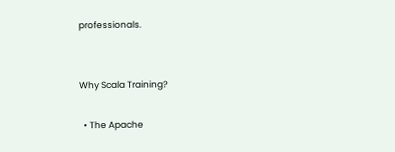professionals.


Why Scala Training?

  • The Apache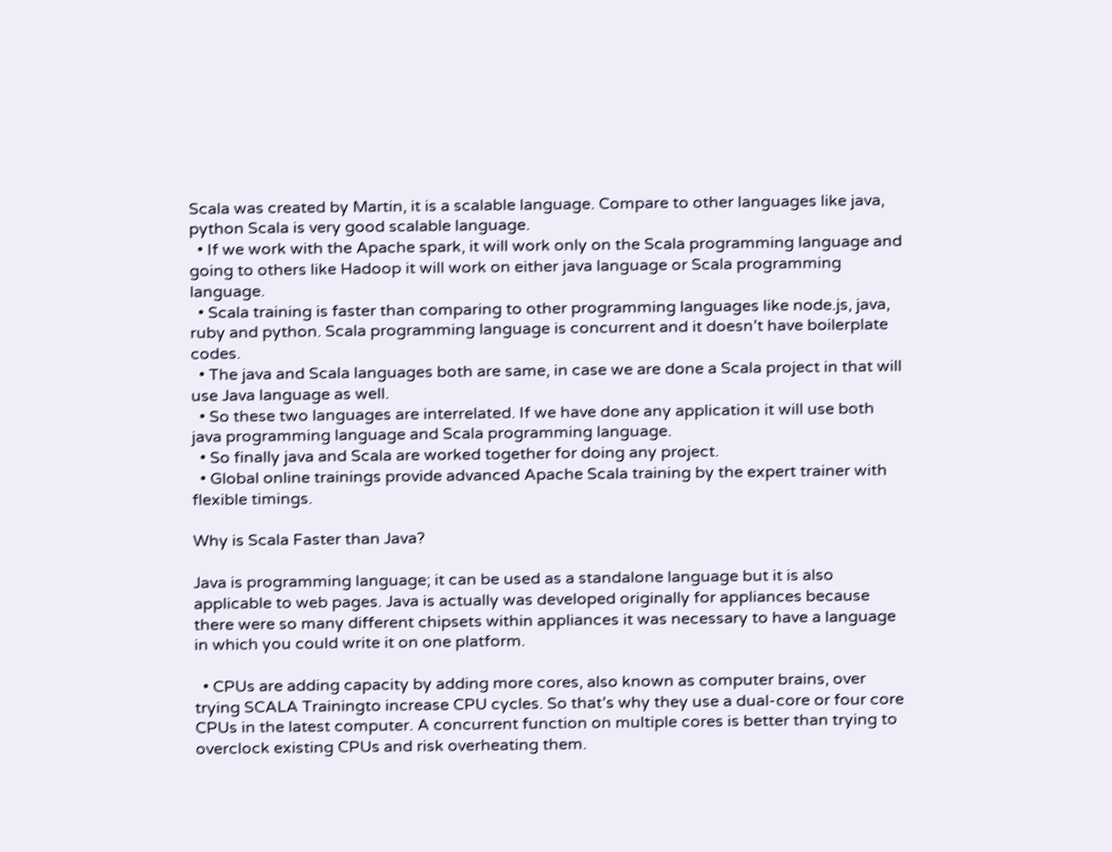Scala was created by Martin, it is a scalable language. Compare to other languages like java, python Scala is very good scalable language.
  • If we work with the Apache spark, it will work only on the Scala programming language and going to others like Hadoop it will work on either java language or Scala programming language.
  • Scala training is faster than comparing to other programming languages like node.js, java, ruby and python. Scala programming language is concurrent and it doesn’t have boilerplate codes.
  • The java and Scala languages both are same, in case we are done a Scala project in that will use Java language as well.
  • So these two languages are interrelated. If we have done any application it will use both java programming language and Scala programming language.
  • So finally java and Scala are worked together for doing any project.
  • Global online trainings provide advanced Apache Scala training by the expert trainer with flexible timings.

Why is Scala Faster than Java?

Java is programming language; it can be used as a standalone language but it is also applicable to web pages. Java is actually was developed originally for appliances because there were so many different chipsets within appliances it was necessary to have a language in which you could write it on one platform.

  • CPUs are adding capacity by adding more cores, also known as computer brains, over trying SCALA Trainingto increase CPU cycles. So that’s why they use a dual-core or four core CPUs in the latest computer. A concurrent function on multiple cores is better than trying to overclock existing CPUs and risk overheating them.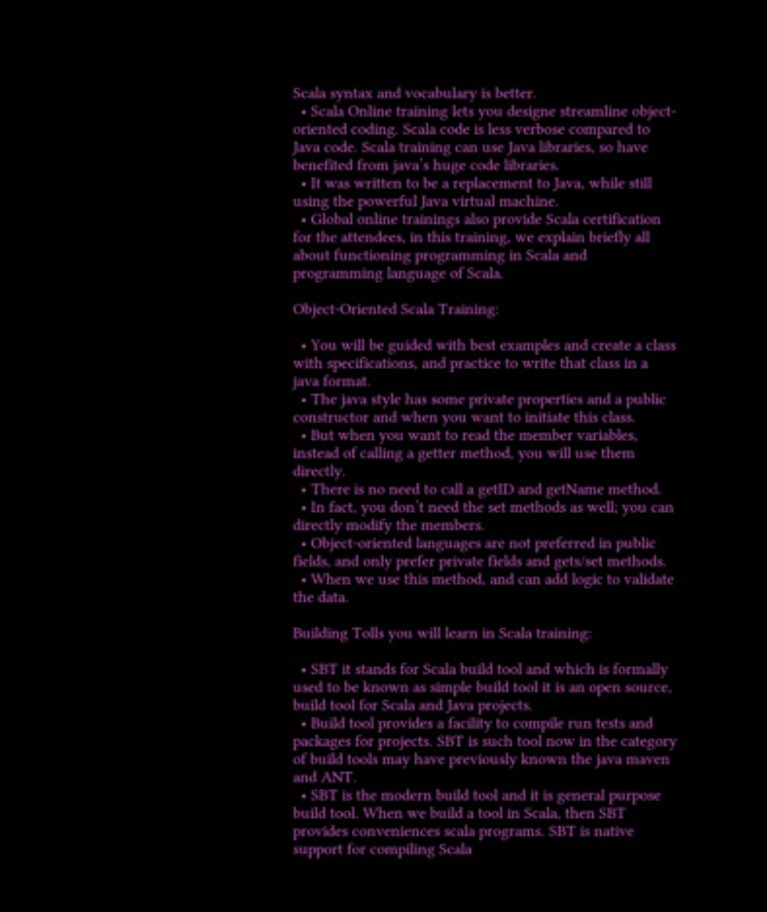Scala syntax and vocabulary is better.
  • Scala Online training lets you designe streamline object-oriented coding. Scala code is less verbose compared to Java code. Scala training can use Java libraries, so have benefited from java’s huge code libraries.
  • It was written to be a replacement to Java, while still using the powerful Java virtual machine.
  • Global online trainings also provide Scala certification for the attendees, in this training, we explain briefly all about functioning programming in Scala and programming language of Scala.

Object-Oriented Scala Training:

  • You will be guided with best examples and create a class with specifications, and practice to write that class in a java format.
  • The java style has some private properties and a public constructor and when you want to initiate this class.
  • But when you want to read the member variables, instead of calling a getter method, you will use them directly.
  • There is no need to call a getID and getName method.
  • In fact, you don’t need the set methods as well; you can directly modify the members.
  • Object-oriented languages are not preferred in public fields, and only prefer private fields and gets/set methods.
  • When we use this method, and can add logic to validate the data.

Building Tolls you will learn in Scala training:

  • SBT it stands for Scala build tool and which is formally used to be known as simple build tool it is an open source, build tool for Scala and Java projects.
  • Build tool provides a facility to compile run tests and packages for projects. SBT is such tool now in the category of build tools may have previously known the java maven and ANT.
  • SBT is the modern build tool and it is general purpose build tool. When we build a tool in Scala, then SBT provides conveniences scala programs. SBT is native support for compiling Scala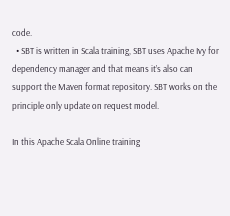code.
  • SBT is written in Scala training, SBT uses Apache Ivy for dependency manager and that means it’s also can support the Maven format repository. SBT works on the principle only update on request model.

In this Apache Scala Online training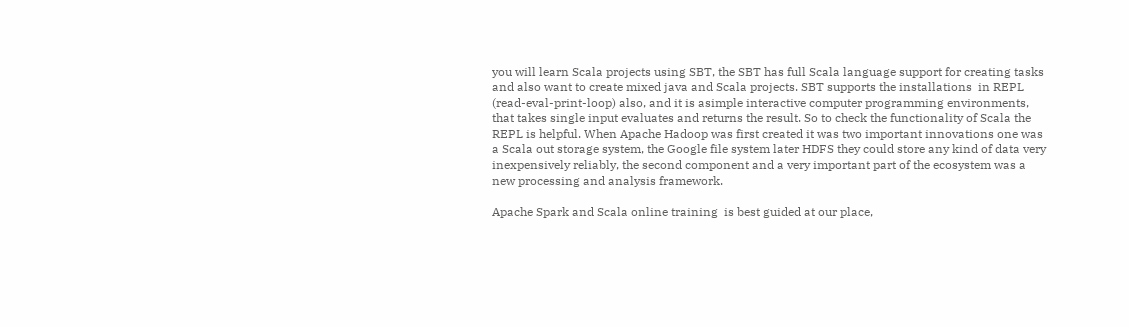you will learn Scala projects using SBT, the SBT has full Scala language support for creating tasks and also want to create mixed java and Scala projects. SBT supports the installations  in REPL (read-eval-print-loop) also, and it is asimple interactive computer programming environments, that takes single input evaluates and returns the result. So to check the functionality of Scala the REPL is helpful. When Apache Hadoop was first created it was two important innovations one was a Scala out storage system, the Google file system later HDFS they could store any kind of data very inexpensively reliably, the second component and a very important part of the ecosystem was a new processing and analysis framework.

Apache Spark and Scala online training  is best guided at our place,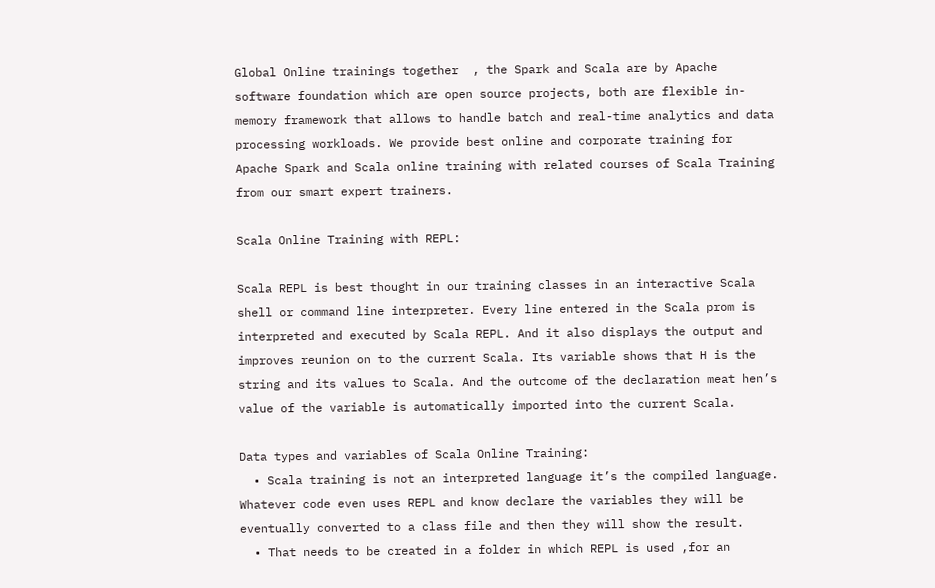Global Online trainings together  , the Spark and Scala are by Apache software foundation which are open source projects, both are flexible in-memory framework that allows to handle batch and real-time analytics and data processing workloads. We provide best online and corporate training for Apache Spark and Scala online training with related courses of Scala Training from our smart expert trainers.

Scala Online Training with REPL:

Scala REPL is best thought in our training classes in an interactive Scala shell or command line interpreter. Every line entered in the Scala prom is interpreted and executed by Scala REPL. And it also displays the output and improves reunion on to the current Scala. Its variable shows that H is the string and its values to Scala. And the outcome of the declaration meat hen’s value of the variable is automatically imported into the current Scala.

Data types and variables of Scala Online Training:
  • Scala training is not an interpreted language it’s the compiled language. Whatever code even uses REPL and know declare the variables they will be eventually converted to a class file and then they will show the result.
  • That needs to be created in a folder in which REPL is used ,for an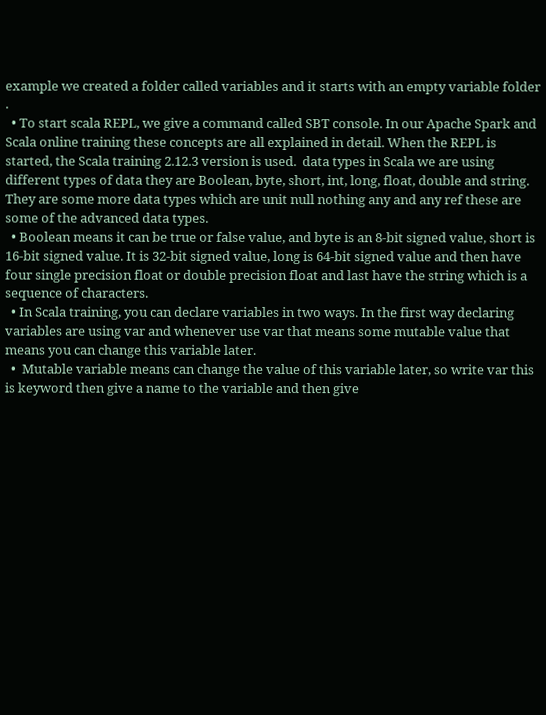example we created a folder called variables and it starts with an empty variable folder .
  • To start scala REPL, we give a command called SBT console. In our Apache Spark and Scala online training these concepts are all explained in detail. When the REPL is started, the Scala training 2.12.3 version is used.  data types in Scala we are using different types of data they are Boolean, byte, short, int, long, float, double and string. They are some more data types which are unit null nothing any and any ref these are some of the advanced data types.
  • Boolean means it can be true or false value, and byte is an 8-bit signed value, short is 16-bit signed value. It is 32-bit signed value, long is 64-bit signed value and then have four single precision float or double precision float and last have the string which is a sequence of characters.
  • In Scala training, you can declare variables in two ways. In the first way declaring variables are using var and whenever use var that means some mutable value that means you can change this variable later.
  •  Mutable variable means can change the value of this variable later, so write var this is keyword then give a name to the variable and then give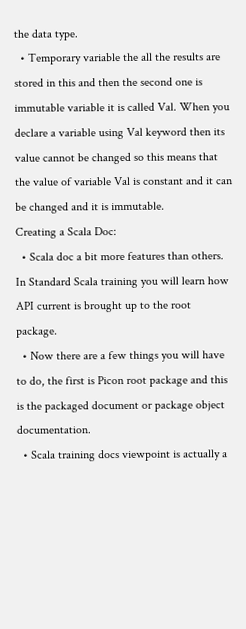the data type.
  • Temporary variable the all the results are stored in this and then the second one is immutable variable it is called Val. When you declare a variable using Val keyword then its value cannot be changed so this means that the value of variable Val is constant and it can be changed and it is immutable.
Creating a Scala Doc:
  • Scala doc a bit more features than others. In Standard Scala training you will learn how API current is brought up to the root package.
  • Now there are a few things you will have to do, the first is Picon root package and this is the packaged document or package object documentation.
  • Scala training docs viewpoint is actually a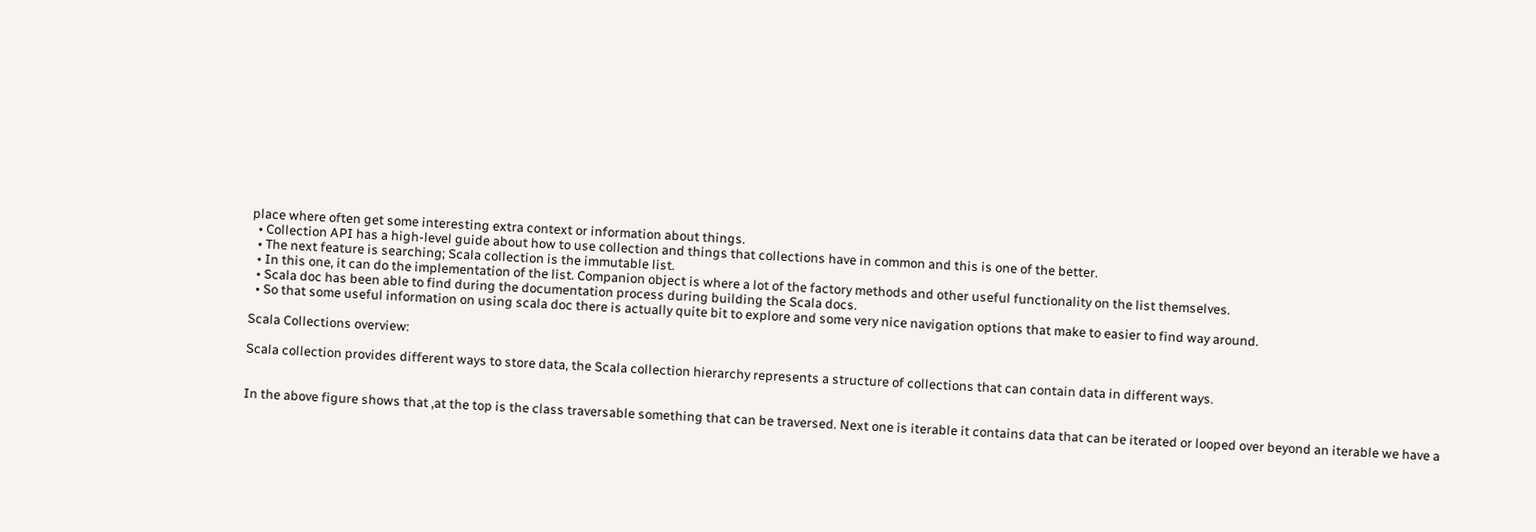place where often get some interesting extra context or information about things.
  • Collection API has a high-level guide about how to use collection and things that collections have in common and this is one of the better.
  • The next feature is searching; Scala collection is the immutable list.
  • In this one, it can do the implementation of the list. Companion object is where a lot of the factory methods and other useful functionality on the list themselves.
  • Scala doc has been able to find during the documentation process during building the Scala docs.
  • So that some useful information on using scala doc there is actually quite bit to explore and some very nice navigation options that make to easier to find way around.

Scala Collections overview:

Scala collection provides different ways to store data, the Scala collection hierarchy represents a structure of collections that can contain data in different ways.


In the above figure shows that ,at the top is the class traversable something that can be traversed. Next one is iterable it contains data that can be iterated or looped over beyond an iterable we have a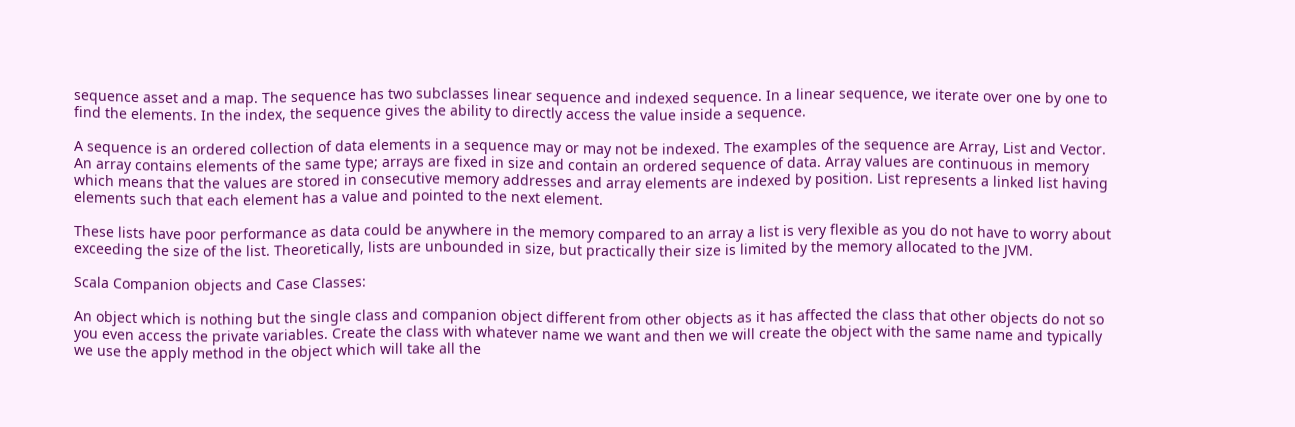sequence asset and a map. The sequence has two subclasses linear sequence and indexed sequence. In a linear sequence, we iterate over one by one to find the elements. In the index, the sequence gives the ability to directly access the value inside a sequence.

A sequence is an ordered collection of data elements in a sequence may or may not be indexed. The examples of the sequence are Array, List and Vector. An array contains elements of the same type; arrays are fixed in size and contain an ordered sequence of data. Array values are continuous in memory which means that the values are stored in consecutive memory addresses and array elements are indexed by position. List represents a linked list having elements such that each element has a value and pointed to the next element.

These lists have poor performance as data could be anywhere in the memory compared to an array a list is very flexible as you do not have to worry about exceeding the size of the list. Theoretically, lists are unbounded in size, but practically their size is limited by the memory allocated to the JVM.

Scala Companion objects and Case Classes:

An object which is nothing but the single class and companion object different from other objects as it has affected the class that other objects do not so you even access the private variables. Create the class with whatever name we want and then we will create the object with the same name and typically we use the apply method in the object which will take all the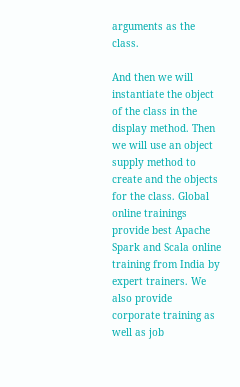arguments as the class.

And then we will instantiate the object of the class in the display method. Then we will use an object supply method to create and the objects for the class. Global online trainings provide best Apache Spark and Scala online training from India by expert trainers. We also provide corporate training as well as job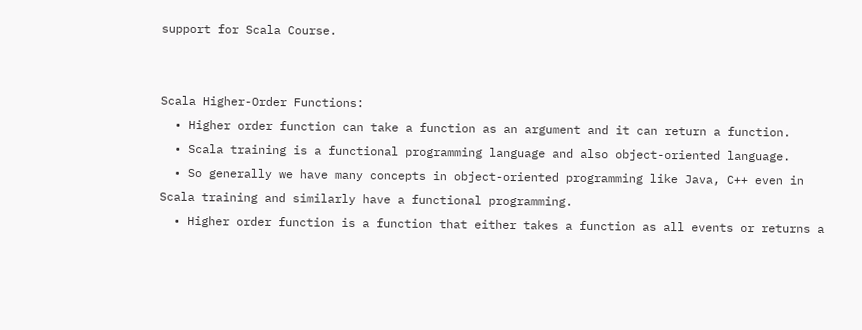support for Scala Course.


Scala Higher-Order Functions:
  • Higher order function can take a function as an argument and it can return a function.
  • Scala training is a functional programming language and also object-oriented language.
  • So generally we have many concepts in object-oriented programming like Java, C++ even in Scala training and similarly have a functional programming.
  • Higher order function is a function that either takes a function as all events or returns a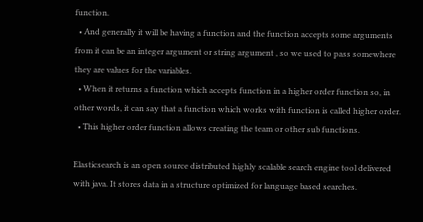function.
  • And generally it will be having a function and the function accepts some arguments from it can be an integer argument or string argument , so we used to pass somewhere they are values for the variables.
  • When it returns a function which accepts function in a higher order function so, in other words, it can say that a function which works with function is called higher order.
  • This higher order function allows creating the team or other sub functions.

Elasticsearch is an open source distributed highly scalable search engine tool delivered with java. It stores data in a structure optimized for language based searches.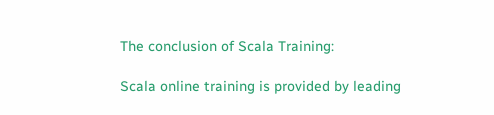The conclusion of Scala Training:

Scala online training is provided by leading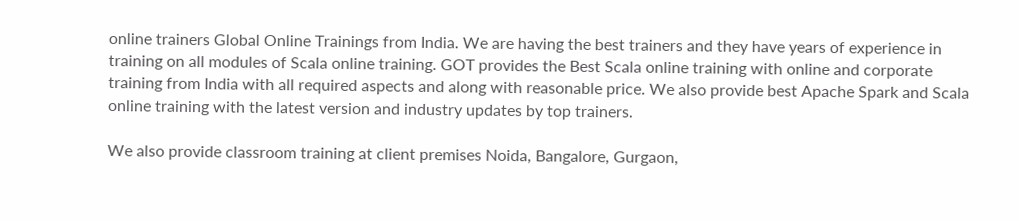online trainers Global Online Trainings from India. We are having the best trainers and they have years of experience in training on all modules of Scala online training. GOT provides the Best Scala online training with online and corporate training from India with all required aspects and along with reasonable price. We also provide best Apache Spark and Scala online training with the latest version and industry updates by top trainers.

We also provide classroom training at client premises Noida, Bangalore, Gurgaon,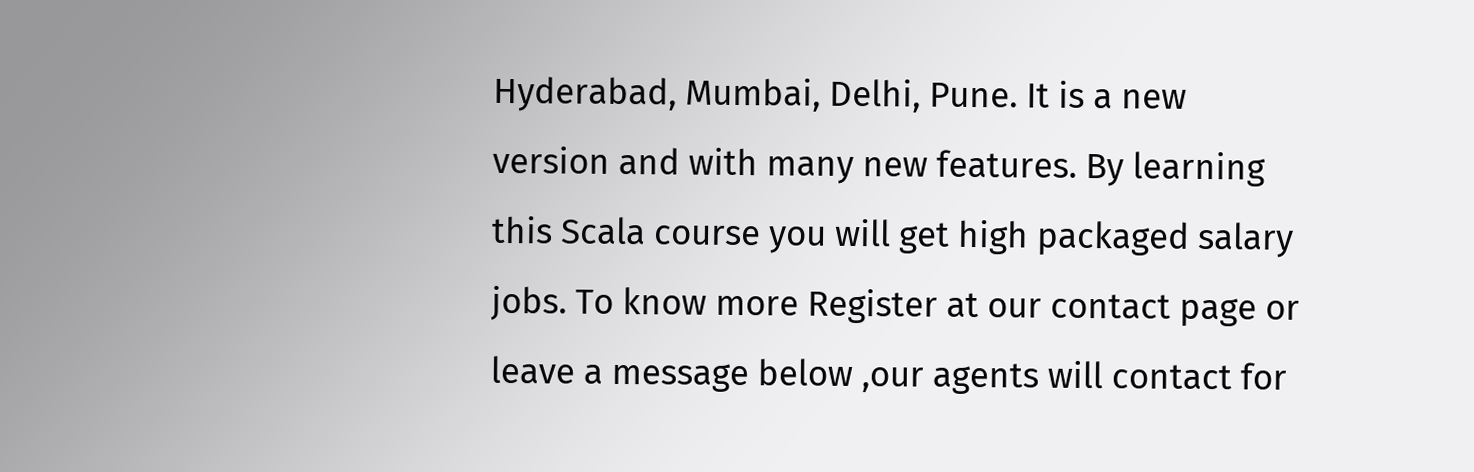Hyderabad, Mumbai, Delhi, Pune. It is a new version and with many new features. By learning this Scala course you will get high packaged salary jobs. To know more Register at our contact page or leave a message below ,our agents will contact for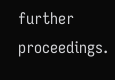further proceedings.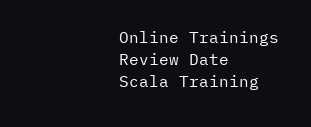Online Trainings
Review Date
Scala Training